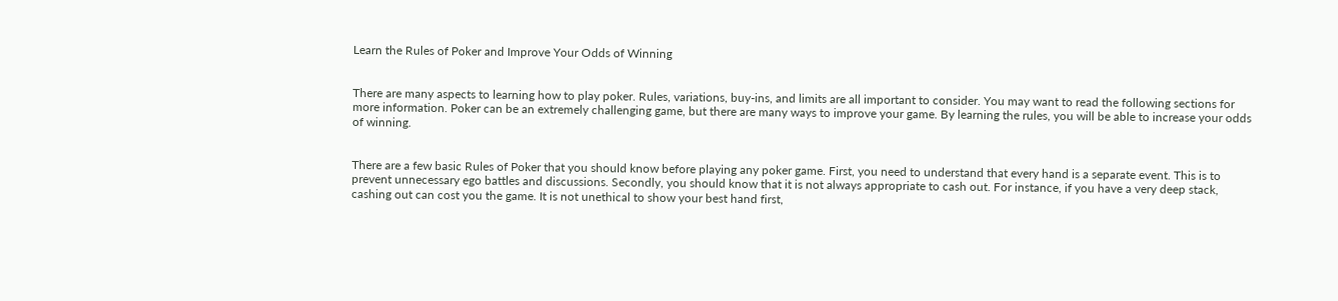Learn the Rules of Poker and Improve Your Odds of Winning


There are many aspects to learning how to play poker. Rules, variations, buy-ins, and limits are all important to consider. You may want to read the following sections for more information. Poker can be an extremely challenging game, but there are many ways to improve your game. By learning the rules, you will be able to increase your odds of winning.


There are a few basic Rules of Poker that you should know before playing any poker game. First, you need to understand that every hand is a separate event. This is to prevent unnecessary ego battles and discussions. Secondly, you should know that it is not always appropriate to cash out. For instance, if you have a very deep stack, cashing out can cost you the game. It is not unethical to show your best hand first,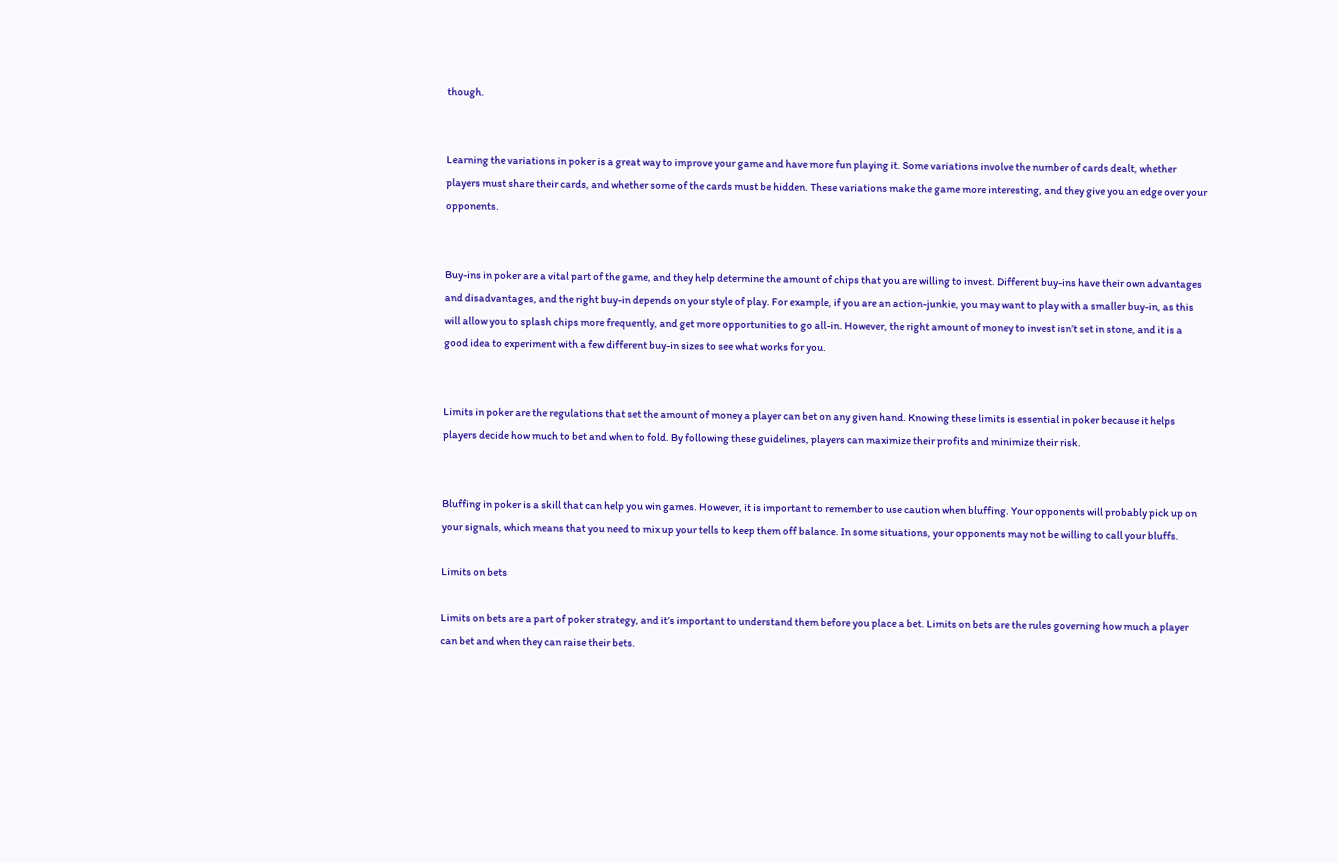though.


Learning the variations in poker is a great way to improve your game and have more fun playing it. Some variations involve the number of cards dealt, whether players must share their cards, and whether some of the cards must be hidden. These variations make the game more interesting, and they give you an edge over your opponents.


Buy-ins in poker are a vital part of the game, and they help determine the amount of chips that you are willing to invest. Different buy-ins have their own advantages and disadvantages, and the right buy-in depends on your style of play. For example, if you are an action-junkie, you may want to play with a smaller buy-in, as this will allow you to splash chips more frequently, and get more opportunities to go all-in. However, the right amount of money to invest isn’t set in stone, and it is a good idea to experiment with a few different buy-in sizes to see what works for you.


Limits in poker are the regulations that set the amount of money a player can bet on any given hand. Knowing these limits is essential in poker because it helps players decide how much to bet and when to fold. By following these guidelines, players can maximize their profits and minimize their risk.


Bluffing in poker is a skill that can help you win games. However, it is important to remember to use caution when bluffing. Your opponents will probably pick up on your signals, which means that you need to mix up your tells to keep them off balance. In some situations, your opponents may not be willing to call your bluffs.

Limits on bets

Limits on bets are a part of poker strategy, and it’s important to understand them before you place a bet. Limits on bets are the rules governing how much a player can bet and when they can raise their bets.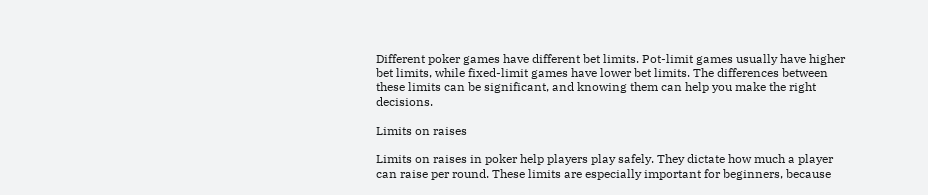Different poker games have different bet limits. Pot-limit games usually have higher bet limits, while fixed-limit games have lower bet limits. The differences between these limits can be significant, and knowing them can help you make the right decisions.

Limits on raises

Limits on raises in poker help players play safely. They dictate how much a player can raise per round. These limits are especially important for beginners, because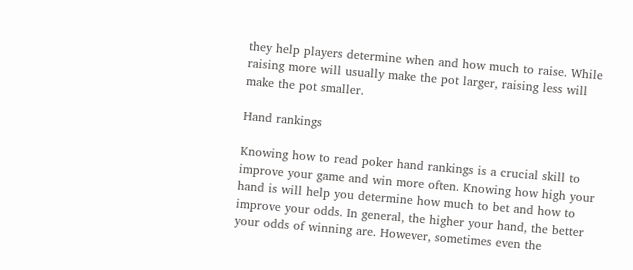they help players determine when and how much to raise. While raising more will usually make the pot larger, raising less will make the pot smaller.

Hand rankings

Knowing how to read poker hand rankings is a crucial skill to improve your game and win more often. Knowing how high your hand is will help you determine how much to bet and how to improve your odds. In general, the higher your hand, the better your odds of winning are. However, sometimes even the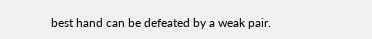best hand can be defeated by a weak pair.